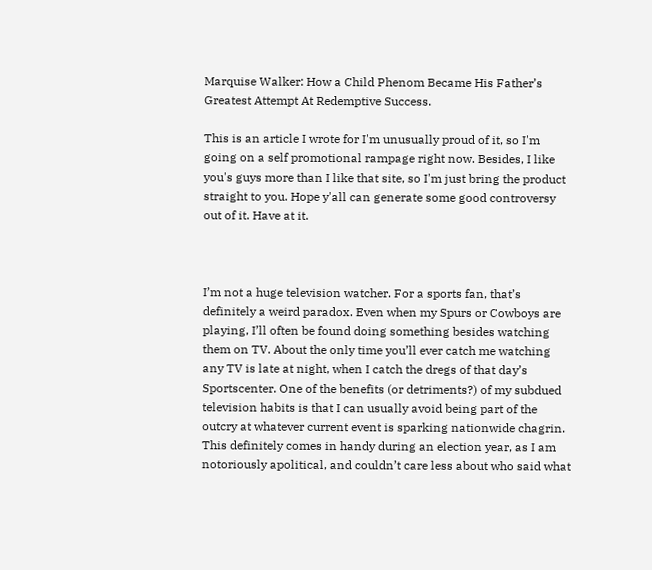Marquise Walker: How a Child Phenom Became His Father’s Greatest Attempt At Redemptive Success.

This is an article I wrote for I'm unusually proud of it, so I'm going on a self promotional rampage right now. Besides, I like you's guys more than I like that site, so I'm just bring the product straight to you. Hope y'all can generate some good controversy out of it. Have at it.



I’m not a huge television watcher. For a sports fan, that’s definitely a weird paradox. Even when my Spurs or Cowboys are playing, I’ll often be found doing something besides watching them on TV. About the only time you’ll ever catch me watching any TV is late at night, when I catch the dregs of that day’s Sportscenter. One of the benefits (or detriments?) of my subdued television habits is that I can usually avoid being part of the outcry at whatever current event is sparking nationwide chagrin. This definitely comes in handy during an election year, as I am notoriously apolitical, and couldn’t care less about who said what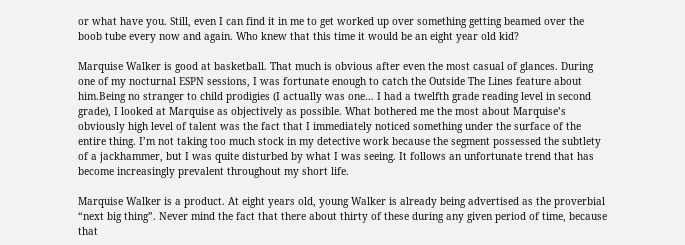or what have you. Still, even I can find it in me to get worked up over something getting beamed over the boob tube every now and again. Who knew that this time it would be an eight year old kid?

Marquise Walker is good at basketball. That much is obvious after even the most casual of glances. During one of my nocturnal ESPN sessions, I was fortunate enough to catch the Outside The Lines feature about him.Being no stranger to child prodigies (I actually was one… I had a twelfth grade reading level in second grade), I looked at Marquise as objectively as possible. What bothered me the most about Marquise’s obviously high level of talent was the fact that I immediately noticed something under the surface of the entire thing. I’m not taking too much stock in my detective work because the segment possessed the subtlety of a jackhammer, but I was quite disturbed by what I was seeing. It follows an unfortunate trend that has become increasingly prevalent throughout my short life.

Marquise Walker is a product. At eight years old, young Walker is already being advertised as the proverbial “next big thing”. Never mind the fact that there about thirty of these during any given period of time, because that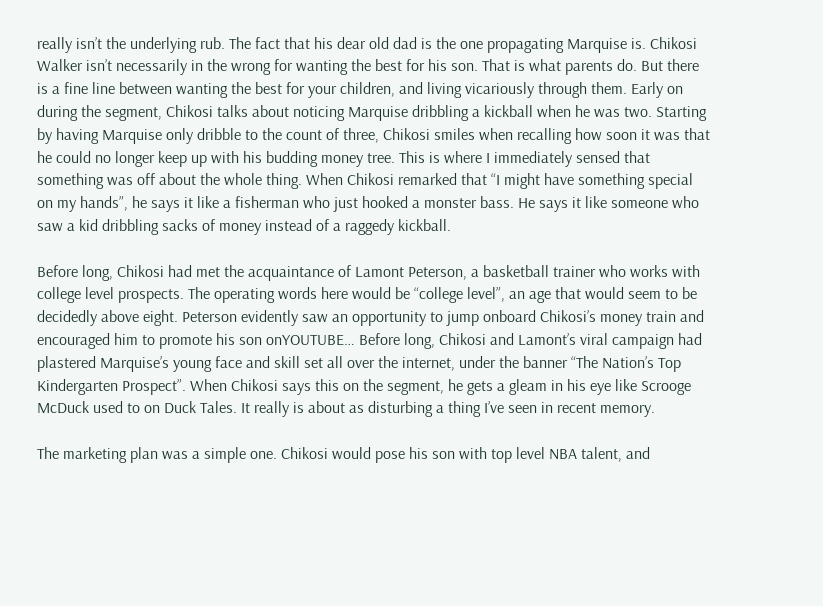really isn’t the underlying rub. The fact that his dear old dad is the one propagating Marquise is. Chikosi Walker isn’t necessarily in the wrong for wanting the best for his son. That is what parents do. But there is a fine line between wanting the best for your children, and living vicariously through them. Early on during the segment, Chikosi talks about noticing Marquise dribbling a kickball when he was two. Starting by having Marquise only dribble to the count of three, Chikosi smiles when recalling how soon it was that he could no longer keep up with his budding money tree. This is where I immediately sensed that something was off about the whole thing. When Chikosi remarked that “I might have something special on my hands”, he says it like a fisherman who just hooked a monster bass. He says it like someone who saw a kid dribbling sacks of money instead of a raggedy kickball.

Before long, Chikosi had met the acquaintance of Lamont Peterson, a basketball trainer who works with college level prospects. The operating words here would be “college level”, an age that would seem to be decidedly above eight. Peterson evidently saw an opportunity to jump onboard Chikosi’s money train and encouraged him to promote his son onYOUTUBE… Before long, Chikosi and Lamont’s viral campaign had plastered Marquise’s young face and skill set all over the internet, under the banner “The Nation’s Top Kindergarten Prospect”. When Chikosi says this on the segment, he gets a gleam in his eye like Scrooge McDuck used to on Duck Tales. It really is about as disturbing a thing I’ve seen in recent memory.

The marketing plan was a simple one. Chikosi would pose his son with top level NBA talent, and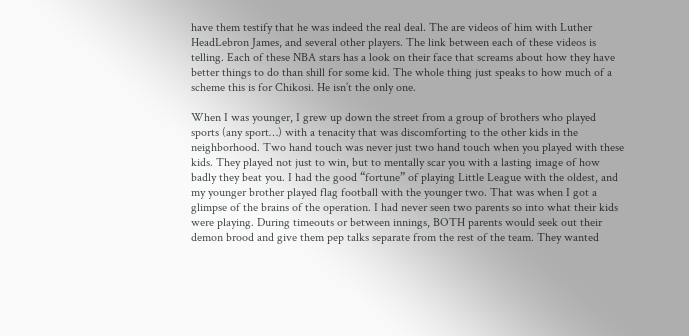have them testify that he was indeed the real deal. The are videos of him with Luther HeadLebron James, and several other players. The link between each of these videos is telling. Each of these NBA stars has a look on their face that screams about how they have better things to do than shill for some kid. The whole thing just speaks to how much of a scheme this is for Chikosi. He isn’t the only one.

When I was younger, I grew up down the street from a group of brothers who played sports (any sport…) with a tenacity that was discomforting to the other kids in the neighborhood. Two hand touch was never just two hand touch when you played with these kids. They played not just to win, but to mentally scar you with a lasting image of how badly they beat you. I had the good “fortune” of playing Little League with the oldest, and my younger brother played flag football with the younger two. That was when I got a glimpse of the brains of the operation. I had never seen two parents so into what their kids were playing. During timeouts or between innings, BOTH parents would seek out their demon brood and give them pep talks separate from the rest of the team. They wanted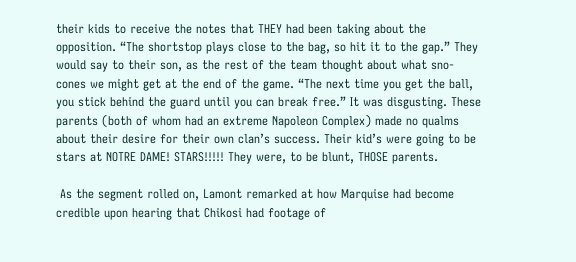their kids to receive the notes that THEY had been taking about the opposition. “The shortstop plays close to the bag, so hit it to the gap.” They would say to their son, as the rest of the team thought about what sno-cones we might get at the end of the game. “The next time you get the ball, you stick behind the guard until you can break free.” It was disgusting. These parents (both of whom had an extreme Napoleon Complex) made no qualms about their desire for their own clan’s success. Their kid’s were going to be stars at NOTRE DAME! STARS!!!!! They were, to be blunt, THOSE parents.

 As the segment rolled on, Lamont remarked at how Marquise had become credible upon hearing that Chikosi had footage of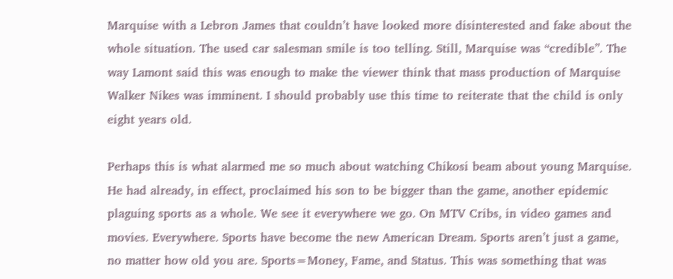Marquise with a Lebron James that couldn’t have looked more disinterested and fake about the whole situation. The used car salesman smile is too telling. Still, Marquise was “credible”. The way Lamont said this was enough to make the viewer think that mass production of Marquise Walker Nikes was imminent. I should probably use this time to reiterate that the child is only eight years old.

Perhaps this is what alarmed me so much about watching Chikosi beam about young Marquise. He had already, in effect, proclaimed his son to be bigger than the game, another epidemic plaguing sports as a whole. We see it everywhere we go. On MTV Cribs, in video games and movies. Everywhere. Sports have become the new American Dream. Sports aren’t just a game, no matter how old you are. Sports=Money, Fame, and Status. This was something that was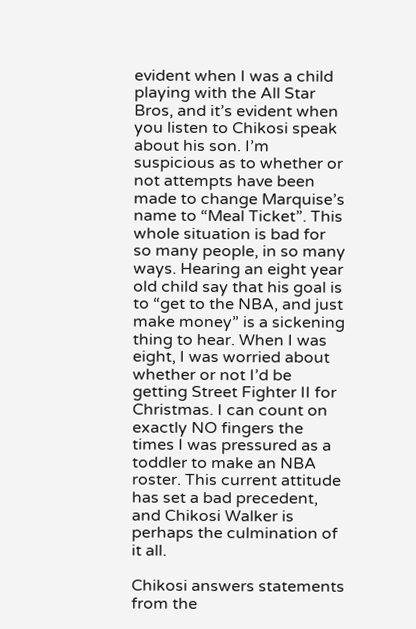evident when I was a child playing with the All Star Bros, and it’s evident when you listen to Chikosi speak about his son. I’m suspicious as to whether or not attempts have been made to change Marquise’s name to “Meal Ticket”. This whole situation is bad for so many people, in so many ways. Hearing an eight year old child say that his goal is to “get to the NBA, and just make money” is a sickening thing to hear. When I was eight, I was worried about whether or not I’d be getting Street Fighter II for Christmas. I can count on exactly NO fingers the times I was pressured as a toddler to make an NBA roster. This current attitude has set a bad precedent, and Chikosi Walker is perhaps the culmination of it all.

Chikosi answers statements from the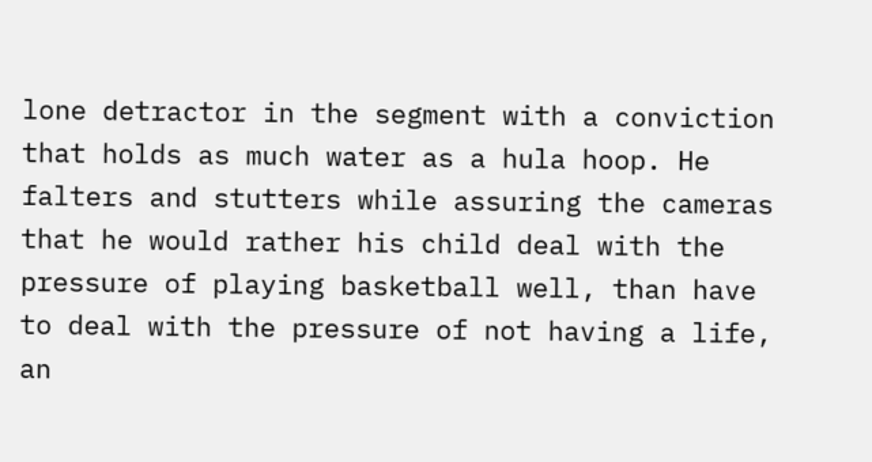lone detractor in the segment with a conviction that holds as much water as a hula hoop. He falters and stutters while assuring the cameras that he would rather his child deal with the pressure of playing basketball well, than have to deal with the pressure of not having a life, an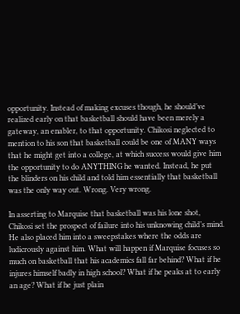opportunity. Instead of making excuses though, he should’ve realized early on that basketball should have been merely a gateway, an enabler, to that opportunity. Chikosi neglected to mention to his son that basketball could be one of MANY ways that he might get into a college, at which success would give him the opportunity to do ANYTHING he wanted. Instead, he put the blinders on his child and told him essentially that basketball was the only way out. Wrong. Very wrong.

In asserting to Marquise that basketball was his lone shot, Chikosi set the prospect of failure into his unknowing child’s mind. He also placed him into a sweepstakes where the odds are ludicrously against him. What will happen if Marquise focuses so much on basketball that his academics fall far behind? What if he injures himself badly in high school? What if he peaks at to early an age? What if he just plain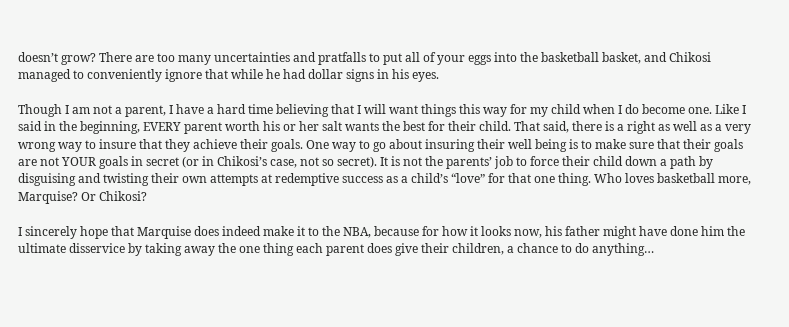doesn’t grow? There are too many uncertainties and pratfalls to put all of your eggs into the basketball basket, and Chikosi managed to conveniently ignore that while he had dollar signs in his eyes.

Though I am not a parent, I have a hard time believing that I will want things this way for my child when I do become one. Like I said in the beginning, EVERY parent worth his or her salt wants the best for their child. That said, there is a right as well as a very wrong way to insure that they achieve their goals. One way to go about insuring their well being is to make sure that their goals are not YOUR goals in secret (or in Chikosi’s case, not so secret). It is not the parents’ job to force their child down a path by disguising and twisting their own attempts at redemptive success as a child’s “love” for that one thing. Who loves basketball more, Marquise? Or Chikosi?

I sincerely hope that Marquise does indeed make it to the NBA, because for how it looks now, his father might have done him the ultimate disservice by taking away the one thing each parent does give their children, a chance to do anything…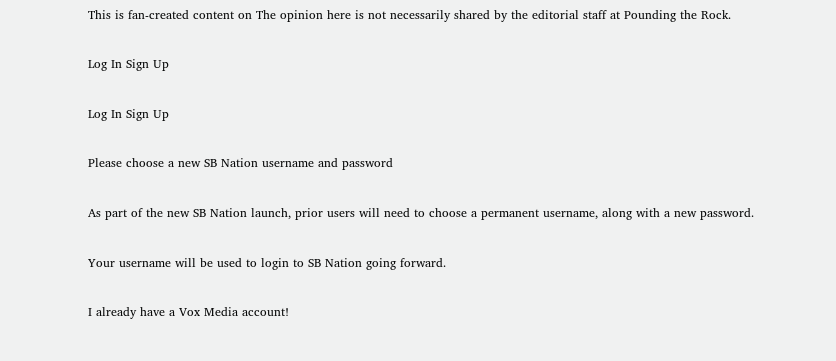This is fan-created content on The opinion here is not necessarily shared by the editorial staff at Pounding the Rock.

Log In Sign Up

Log In Sign Up

Please choose a new SB Nation username and password

As part of the new SB Nation launch, prior users will need to choose a permanent username, along with a new password.

Your username will be used to login to SB Nation going forward.

I already have a Vox Media account!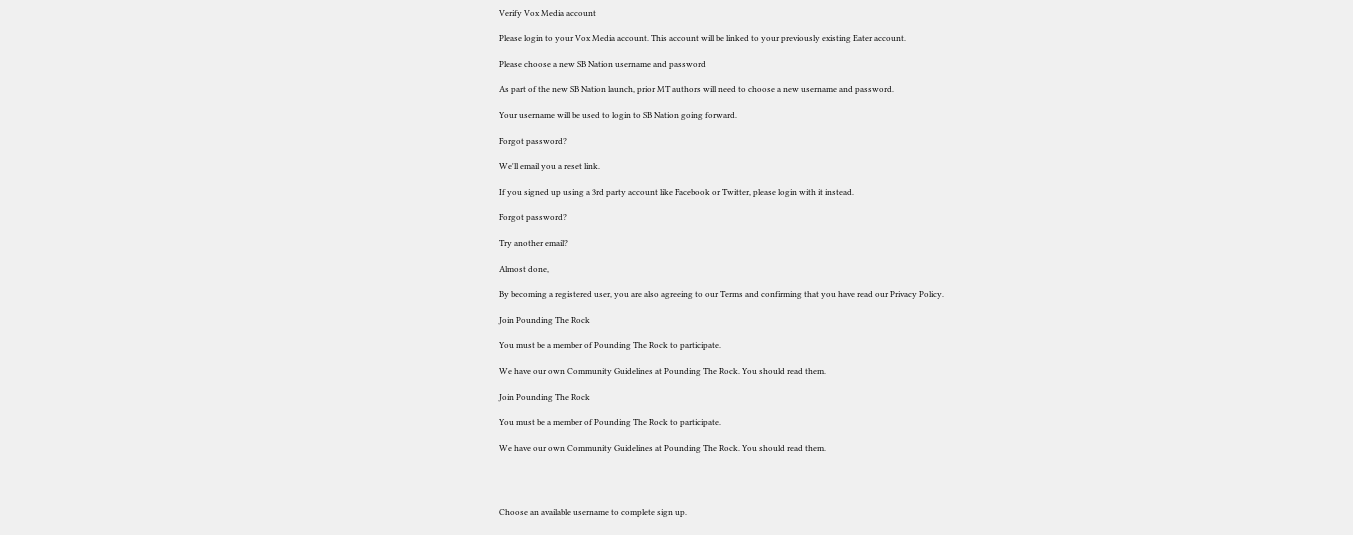Verify Vox Media account

Please login to your Vox Media account. This account will be linked to your previously existing Eater account.

Please choose a new SB Nation username and password

As part of the new SB Nation launch, prior MT authors will need to choose a new username and password.

Your username will be used to login to SB Nation going forward.

Forgot password?

We'll email you a reset link.

If you signed up using a 3rd party account like Facebook or Twitter, please login with it instead.

Forgot password?

Try another email?

Almost done,

By becoming a registered user, you are also agreeing to our Terms and confirming that you have read our Privacy Policy.

Join Pounding The Rock

You must be a member of Pounding The Rock to participate.

We have our own Community Guidelines at Pounding The Rock. You should read them.

Join Pounding The Rock

You must be a member of Pounding The Rock to participate.

We have our own Community Guidelines at Pounding The Rock. You should read them.




Choose an available username to complete sign up.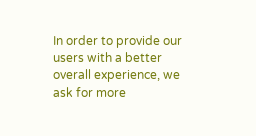In order to provide our users with a better overall experience, we ask for more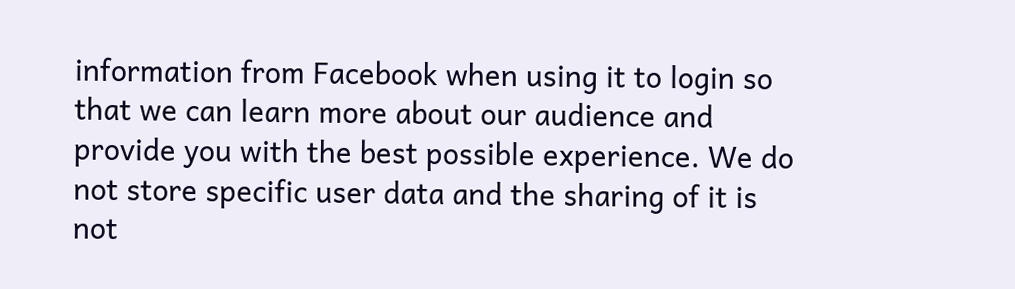information from Facebook when using it to login so that we can learn more about our audience and provide you with the best possible experience. We do not store specific user data and the sharing of it is not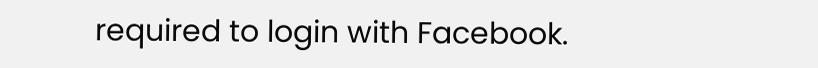required to login with Facebook.